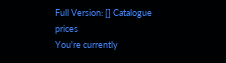Full Version: [] Catalogue prices
You're currently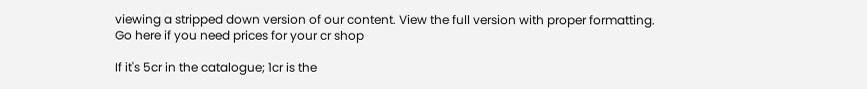viewing a stripped down version of our content. View the full version with proper formatting.
Go here if you need prices for your cr shop

If it's 5cr in the catalogue; 1cr is the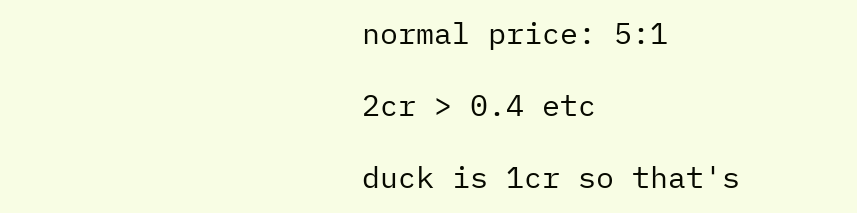normal price: 5:1

2cr > 0.4 etc

duck is 1cr so that's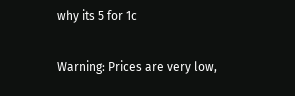why its 5 for 1c

Warning: Prices are very low,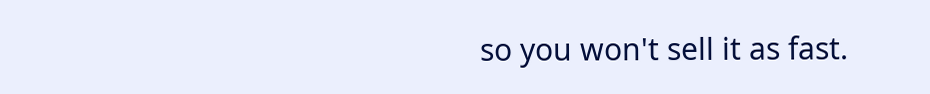so you won't sell it as fast.